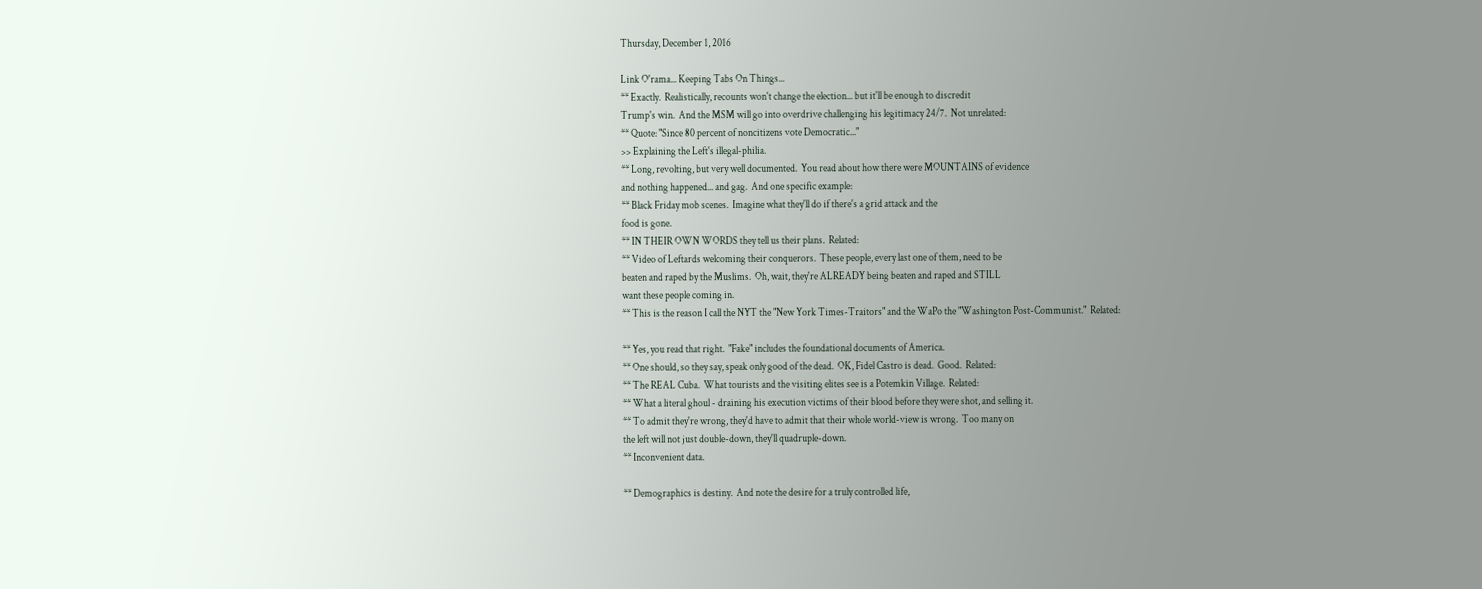Thursday, December 1, 2016

Link O'rama... Keeping Tabs On Things...
** Exactly.  Realistically, recounts won't change the election... but it'll be enough to discredit
Trump's win.  And the MSM will go into overdrive challenging his legitimacy 24/7.  Not unrelated:
** Quote: "Since 80 percent of noncitizens vote Democratic..."
>> Explaining the Left's illegal-philia.
** Long, revolting, but very well documented.  You read about how there were MOUNTAINS of evidence
and nothing happened... and gag.  And one specific example:
** Black Friday mob scenes.  Imagine what they'll do if there's a grid attack and the
food is gone.
** IN THEIR OWN WORDS they tell us their plans.  Related:
** Video of Leftards welcoming their conquerors.  These people, every last one of them, need to be
beaten and raped by the Muslims.  Oh, wait, they're ALREADY being beaten and raped and STILL
want these people coming in.
** This is the reason I call the NYT the "New York Times-Traitors" and the WaPo the "Washington Post-Communist."  Related:

** Yes, you read that right.  "Fake" includes the foundational documents of America.
** One should, so they say, speak only good of the dead.  OK, Fidel Castro is dead.  Good.  Related:
** The REAL Cuba.  What tourists and the visiting elites see is a Potemkin Village.  Related:
** What a literal ghoul - draining his execution victims of their blood before they were shot, and selling it.
** To admit they're wrong, they'd have to admit that their whole world-view is wrong.  Too many on
the left will not just double-down, they'll quadruple-down.
** Inconvenient data.

** Demographics is destiny.  And note the desire for a truly controlled life,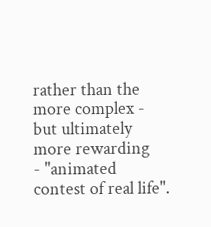rather than the more complex - but ultimately more rewarding
- "animated contest of real life".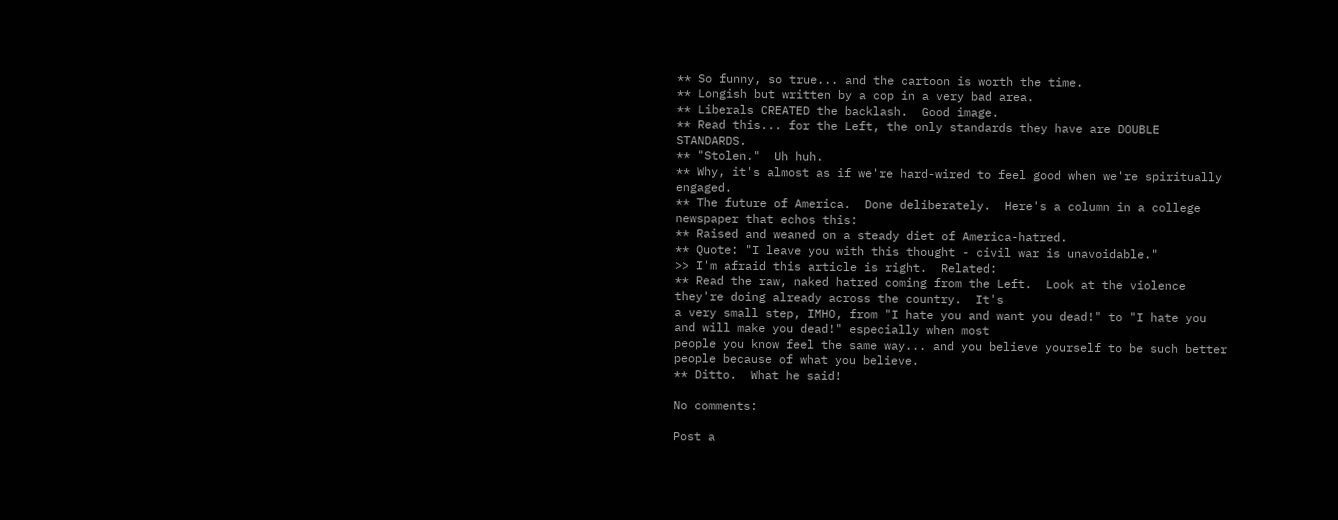** So funny, so true... and the cartoon is worth the time.
** Longish but written by a cop in a very bad area.
** Liberals CREATED the backlash.  Good image.
** Read this... for the Left, the only standards they have are DOUBLE STANDARDS.
** "Stolen."  Uh huh.
** Why, it's almost as if we're hard-wired to feel good when we're spiritually engaged.
** The future of America.  Done deliberately.  Here's a column in a college newspaper that echos this:
** Raised and weaned on a steady diet of America-hatred.
** Quote: "I leave you with this thought - civil war is unavoidable."
>> I'm afraid this article is right.  Related:
** Read the raw, naked hatred coming from the Left.  Look at the violence they're doing already across the country.  It's
a very small step, IMHO, from "I hate you and want you dead!" to "I hate you and will make you dead!" especially when most
people you know feel the same way... and you believe yourself to be such better people because of what you believe.
** Ditto.  What he said!

No comments:

Post a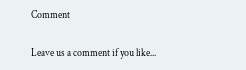Comment

Leave us a comment if you like...